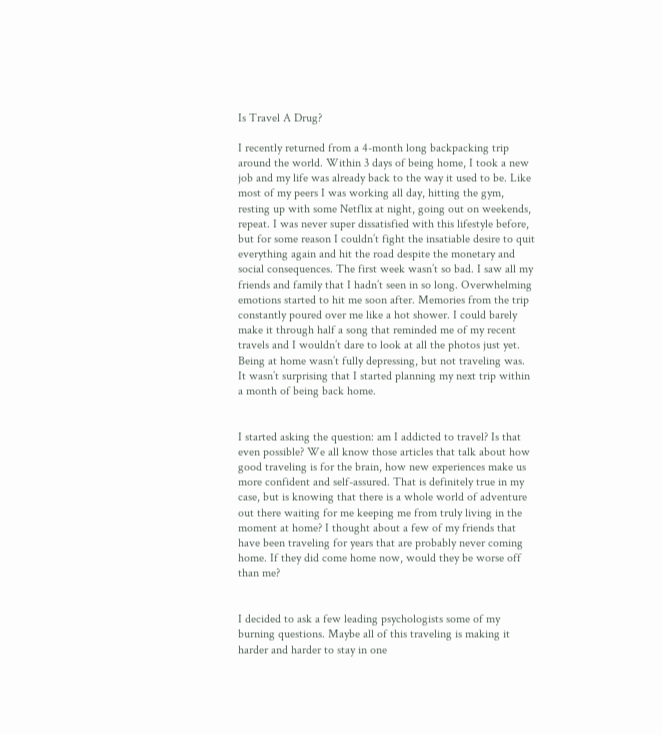Is Travel A Drug?

I recently returned from a 4-month long backpacking trip around the world. Within 3 days of being home, I took a new job and my life was already back to the way it used to be. Like most of my peers I was working all day, hitting the gym, resting up with some Netflix at night, going out on weekends, repeat. I was never super dissatisfied with this lifestyle before, but for some reason I couldn’t fight the insatiable desire to quit everything again and hit the road despite the monetary and social consequences. The first week wasn’t so bad. I saw all my friends and family that I hadn’t seen in so long. Overwhelming emotions started to hit me soon after. Memories from the trip constantly poured over me like a hot shower. I could barely make it through half a song that reminded me of my recent travels and I wouldn’t dare to look at all the photos just yet. Being at home wasn’t fully depressing, but not traveling was. It wasn’t surprising that I started planning my next trip within a month of being back home.


I started asking the question: am I addicted to travel? Is that even possible? We all know those articles that talk about how good traveling is for the brain, how new experiences make us more confident and self-assured. That is definitely true in my case, but is knowing that there is a whole world of adventure out there waiting for me keeping me from truly living in the moment at home? I thought about a few of my friends that have been traveling for years that are probably never coming home. If they did come home now, would they be worse off than me?


I decided to ask a few leading psychologists some of my burning questions. Maybe all of this traveling is making it harder and harder to stay in one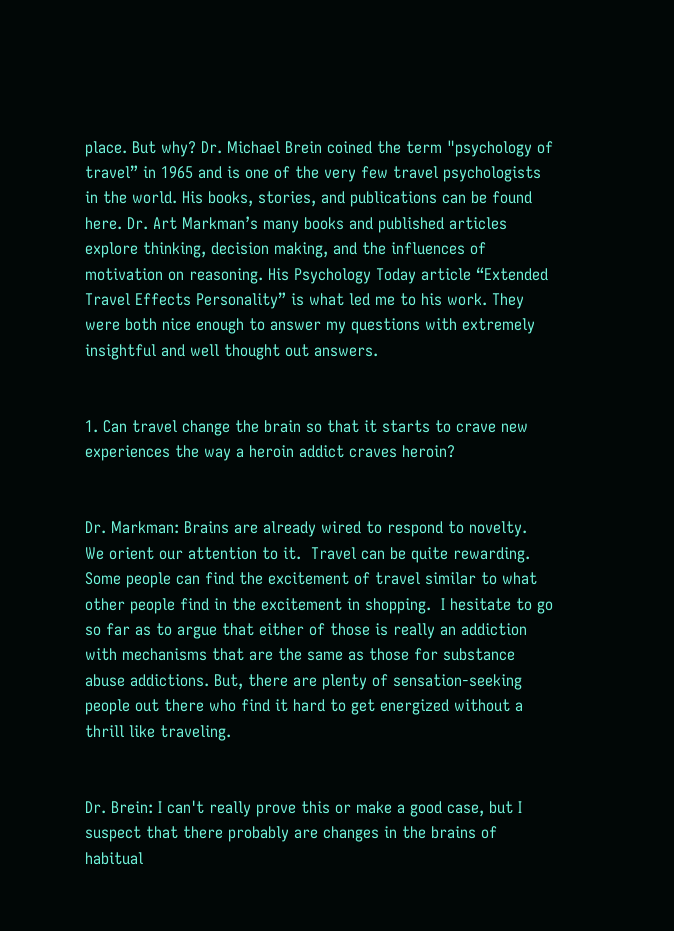place. But why? Dr. Michael Brein coined the term "psychology of travel” in 1965 and is one of the very few travel psychologists in the world. His books, stories, and publications can be found here. Dr. Art Markman’s many books and published articles explore thinking, decision making, and the influences of motivation on reasoning. His Psychology Today article “Extended Travel Effects Personality” is what led me to his work. They were both nice enough to answer my questions with extremely insightful and well thought out answers.


1. Can travel change the brain so that it starts to crave new experiences the way a heroin addict craves heroin?


Dr. Markman: Brains are already wired to respond to novelty.  We orient our attention to it.  Travel can be quite rewarding.  Some people can find the excitement of travel similar to what other people find in the excitement in shopping.  I hesitate to go so far as to argue that either of those is really an addiction with mechanisms that are the same as those for substance abuse addictions. But, there are plenty of sensation-seeking people out there who find it hard to get energized without a thrill like traveling.


Dr. Brein: I can't really prove this or make a good case, but I suspect that there probably are changes in the brains of habitual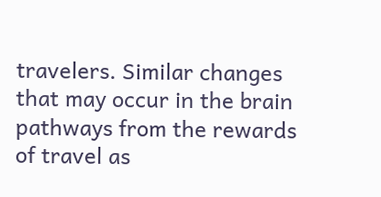travelers. Similar changes that may occur in the brain pathways from the rewards of travel as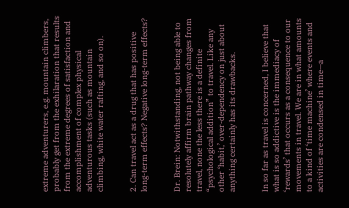extreme adventurers, e.g. mountain climbers, probably get from the exhilaration that results from the extreme degrees of satisfaction and accomplishment of complex physical adventurous tasks (such as mountain climbing, white water rafting, and so on).


2. Can travel act as a drug that has positive long-term effects? Negative long-term effects?


Dr. Brein: Notwithstanding, not being able to resolutely affirm brain pathway changes from travel, none the less there is a definite “psychological addition” to travel. Like any other ‘habit,’ over-dependency on just about anything certainly has its drawbacks.


In so far as travel is concerned, I believe that what is so addictive is the immediacy of ‘rewards’ that occurs as a consequence to our movements in travel. We are in what amounts to a kind of ‘time machine’ where events and activities are condensed in time—a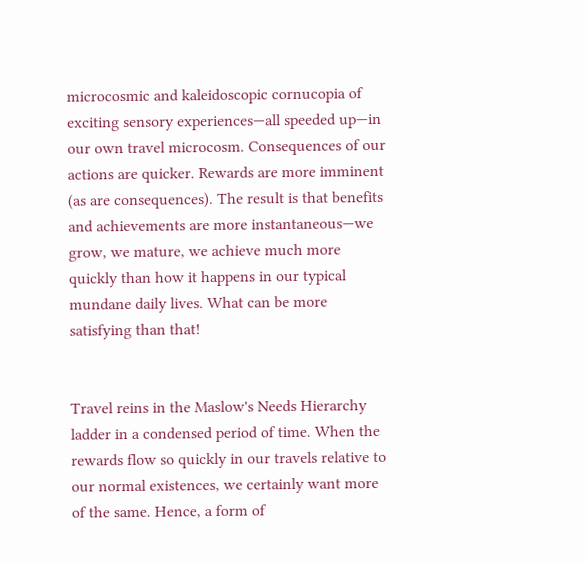microcosmic and kaleidoscopic cornucopia of exciting sensory experiences—all speeded up—in our own travel microcosm. Consequences of our actions are quicker. Rewards are more imminent (as are consequences). The result is that benefits and achievements are more instantaneous—we grow, we mature, we achieve much more quickly than how it happens in our typical mundane daily lives. What can be more satisfying than that!


Travel reins in the Maslow's Needs Hierarchy ladder in a condensed period of time. When the rewards flow so quickly in our travels relative to our normal existences, we certainly want more of the same. Hence, a form of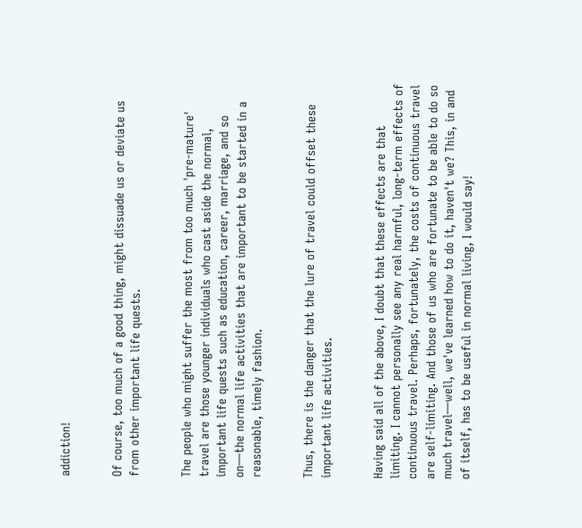addiction!


Of course, too much of a good thing, might dissuade us or deviate us from other important life quests.


The people who might suffer the most from too much 'pre-mature' travel are those younger individuals who cast aside the normal, important life quests such as education, career, marriage, and so on—the normal life activities that are important to be started in a reasonable, timely fashion.


Thus, there is the danger that the lure of travel could offset these important life activities.


Having said all of the above, I doubt that these effects are that limiting. I cannot personally see any real harmful, long-term effects of continuous travel. Perhaps, fortunately, the costs of continuous travel are self-limiting. And those of us who are fortunate to be able to do so much travel—well, we've learned how to do it, haven't we? This, in and of itself, has to be useful in normal living, I would say!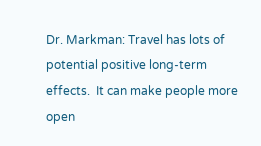Dr. Markman: Travel has lots of potential positive long-term effects.  It can make people more open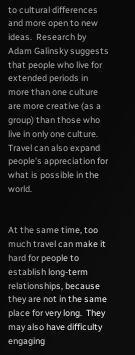to cultural differences and more open to new ideas.  Research by Adam Galinsky suggests that people who live for extended periods in more than one culture are more creative (as a group) than those who live in only one culture.  Travel can also expand people's appreciation for what is possible in the world.


At the same time, too much travel can make it hard for people to establish long-term relationships, because they are not in the same place for very long.  They may also have difficulty engaging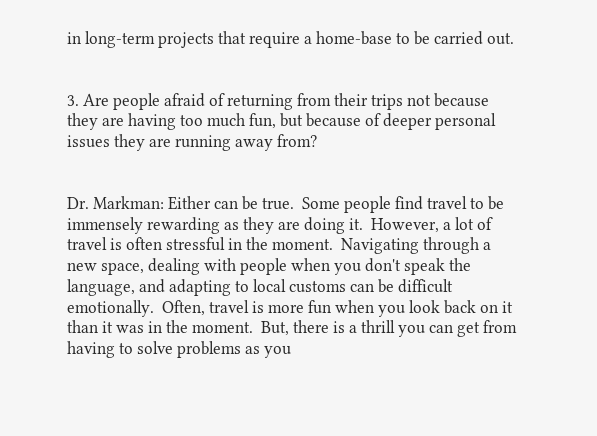in long-term projects that require a home-base to be carried out.


3. Are people afraid of returning from their trips not because they are having too much fun, but because of deeper personal issues they are running away from?


Dr. Markman: Either can be true.  Some people find travel to be immensely rewarding as they are doing it.  However, a lot of travel is often stressful in the moment.  Navigating through a new space, dealing with people when you don't speak the language, and adapting to local customs can be difficult emotionally.  Often, travel is more fun when you look back on it than it was in the moment.  But, there is a thrill you can get from having to solve problems as you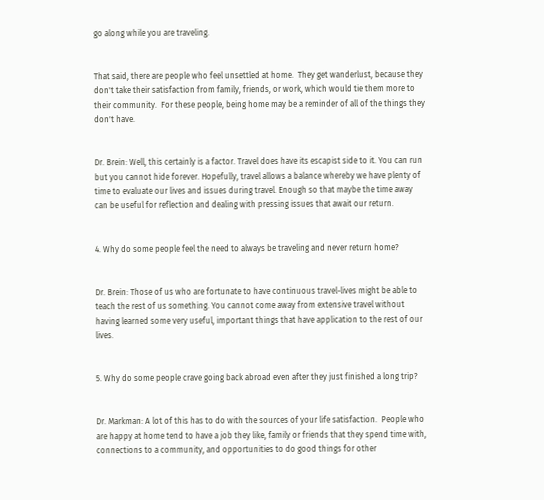go along while you are traveling.


That said, there are people who feel unsettled at home.  They get wanderlust, because they don't take their satisfaction from family, friends, or work, which would tie them more to their community.  For these people, being home may be a reminder of all of the things they don't have.


Dr. Brein: Well, this certainly is a factor. Travel does have its escapist side to it. You can run but you cannot hide forever. Hopefully, travel allows a balance whereby we have plenty of time to evaluate our lives and issues during travel. Enough so that maybe the time away can be useful for reflection and dealing with pressing issues that await our return.


4. Why do some people feel the need to always be traveling and never return home?


Dr. Brein: Those of us who are fortunate to have continuous travel-lives might be able to teach the rest of us something. You cannot come away from extensive travel without having learned some very useful, important things that have application to the rest of our lives.


5. Why do some people crave going back abroad even after they just finished a long trip?


Dr. Markman: A lot of this has to do with the sources of your life satisfaction.  People who are happy at home tend to have a job they like, family or friends that they spend time with, connections to a community, and opportunities to do good things for other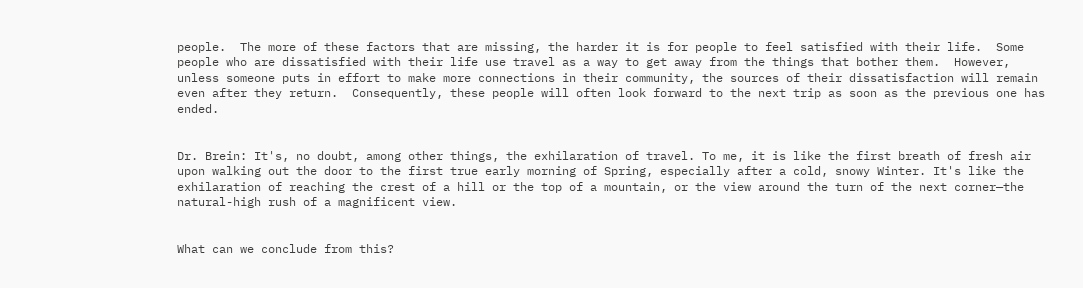people.  The more of these factors that are missing, the harder it is for people to feel satisfied with their life.  Some people who are dissatisfied with their life use travel as a way to get away from the things that bother them.  However, unless someone puts in effort to make more connections in their community, the sources of their dissatisfaction will remain even after they return.  Consequently, these people will often look forward to the next trip as soon as the previous one has ended.


Dr. Brein: It's, no doubt, among other things, the exhilaration of travel. To me, it is like the first breath of fresh air upon walking out the door to the first true early morning of Spring, especially after a cold, snowy Winter. It's like the exhilaration of reaching the crest of a hill or the top of a mountain, or the view around the turn of the next corner—the natural-high rush of a magnificent view.


What can we conclude from this?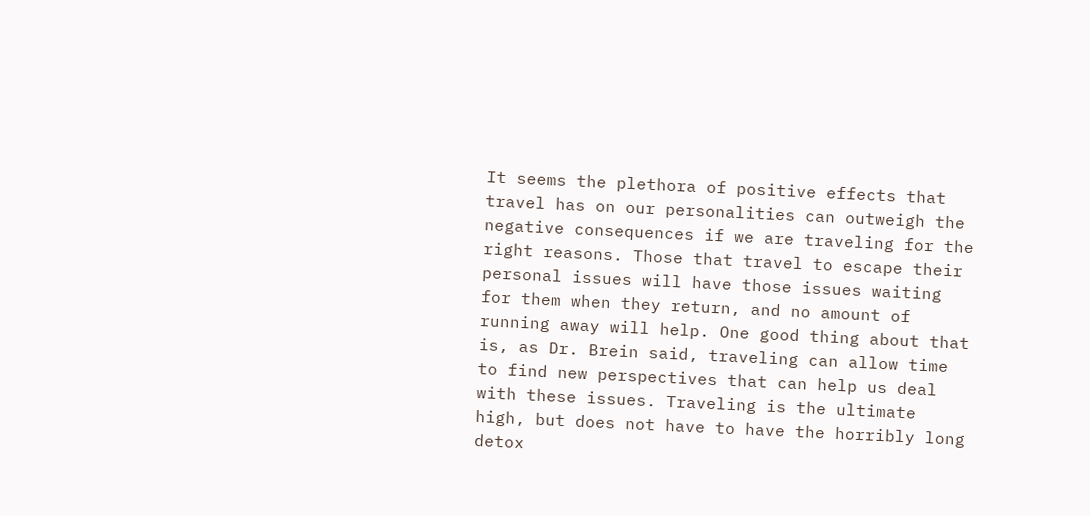It seems the plethora of positive effects that travel has on our personalities can outweigh the negative consequences if we are traveling for the right reasons. Those that travel to escape their personal issues will have those issues waiting for them when they return, and no amount of running away will help. One good thing about that is, as Dr. Brein said, traveling can allow time to find new perspectives that can help us deal with these issues. Traveling is the ultimate high, but does not have to have the horribly long detox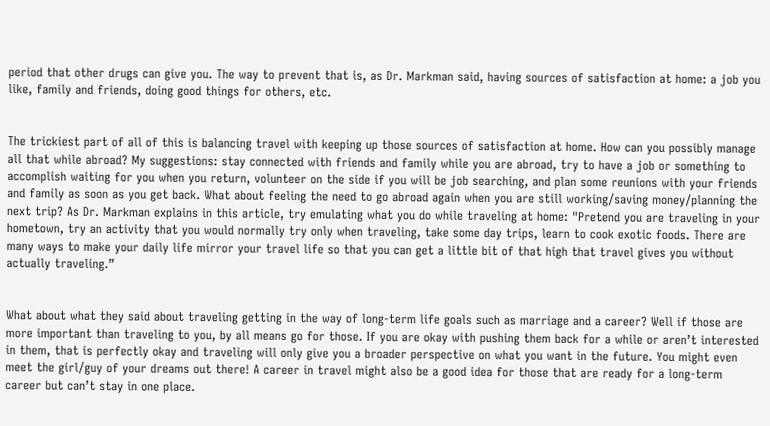period that other drugs can give you. The way to prevent that is, as Dr. Markman said, having sources of satisfaction at home: a job you like, family and friends, doing good things for others, etc.


The trickiest part of all of this is balancing travel with keeping up those sources of satisfaction at home. How can you possibly manage all that while abroad? My suggestions: stay connected with friends and family while you are abroad, try to have a job or something to accomplish waiting for you when you return, volunteer on the side if you will be job searching, and plan some reunions with your friends and family as soon as you get back. What about feeling the need to go abroad again when you are still working/saving money/planning the next trip? As Dr. Markman explains in this article, try emulating what you do while traveling at home: "Pretend you are traveling in your hometown, try an activity that you would normally try only when traveling, take some day trips, learn to cook exotic foods. There are many ways to make your daily life mirror your travel life so that you can get a little bit of that high that travel gives you without actually traveling.”


What about what they said about traveling getting in the way of long-term life goals such as marriage and a career? Well if those are more important than traveling to you, by all means go for those. If you are okay with pushing them back for a while or aren’t interested in them, that is perfectly okay and traveling will only give you a broader perspective on what you want in the future. You might even meet the girl/guy of your dreams out there! A career in travel might also be a good idea for those that are ready for a long-term career but can’t stay in one place.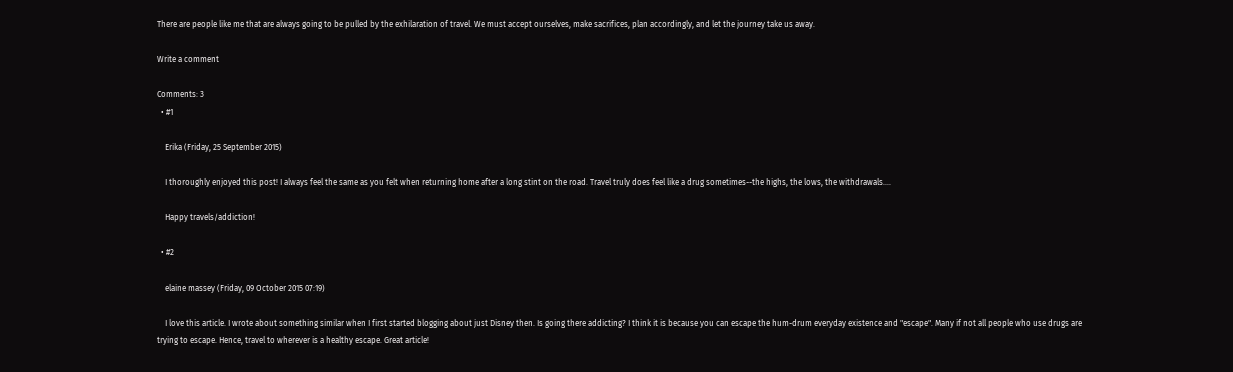There are people like me that are always going to be pulled by the exhilaration of travel. We must accept ourselves, make sacrifices, plan accordingly, and let the journey take us away.

Write a comment

Comments: 3
  • #1

    Erika (Friday, 25 September 2015)

    I thoroughly enjoyed this post! I always feel the same as you felt when returning home after a long stint on the road. Travel truly does feel like a drug sometimes--the highs, the lows, the withdrawals....

    Happy travels/addiction!

  • #2

    elaine massey (Friday, 09 October 2015 07:19)

    I love this article. I wrote about something similar when I first started blogging about just Disney then. Is going there addicting? I think it is because you can escape the hum-drum everyday existence and "escape". Many if not all people who use drugs are trying to escape. Hence, travel to wherever is a healthy escape. Great article!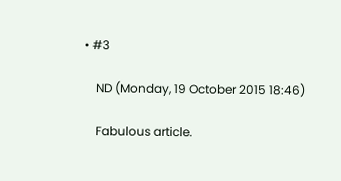• #3

    ND (Monday, 19 October 2015 18:46)

    Fabulous article.